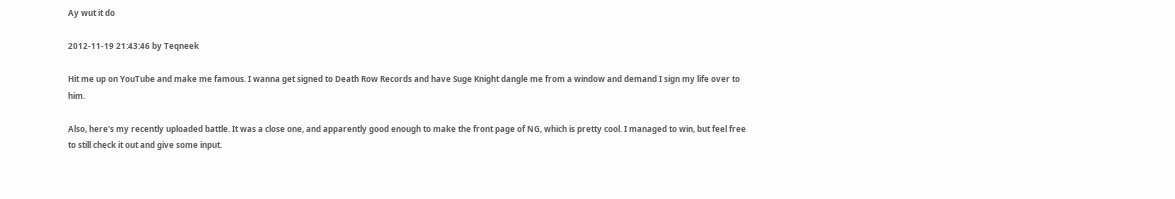Ay wut it do

2012-11-19 21:43:46 by Teqneek

Hit me up on YouTube and make me famous. I wanna get signed to Death Row Records and have Suge Knight dangle me from a window and demand I sign my life over to him.

Also, here's my recently uploaded battle. It was a close one, and apparently good enough to make the front page of NG, which is pretty cool. I managed to win, but feel free to still check it out and give some input.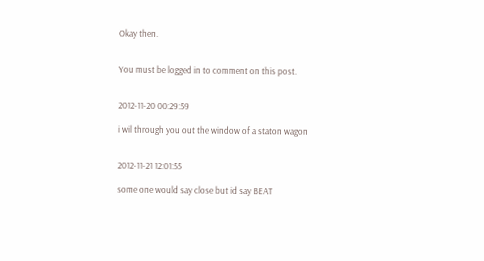Okay then.


You must be logged in to comment on this post.


2012-11-20 00:29:59

i wil through you out the window of a staton wagon


2012-11-21 12:01:55

some one would say close but id say BEAT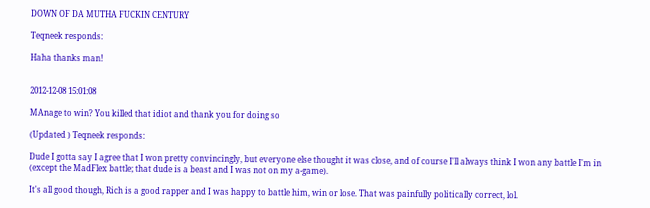DOWN OF DA MUTHA FUCKIN CENTURY

Teqneek responds:

Haha thanks man!


2012-12-08 15:01:08

MAnage to win? You killed that idiot and thank you for doing so

(Updated ) Teqneek responds:

Dude I gotta say I agree that I won pretty convincingly, but everyone else thought it was close, and of course I'll always think I won any battle I'm in (except the MadFlex battle; that dude is a beast and I was not on my a-game).

It's all good though, Rich is a good rapper and I was happy to battle him, win or lose. That was painfully politically correct, lol.